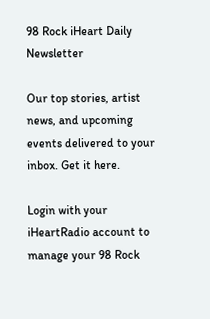98 Rock iHeart Daily Newsletter

Our top stories, artist news, and upcoming events delivered to your inbox. Get it here.

Login with your iHeartRadio account to manage your 98 Rock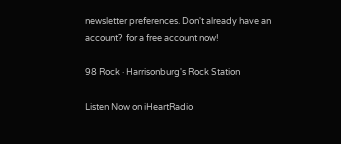newsletter preferences. Don't already have an account?  for a free account now!

98 Rock · Harrisonburg's Rock Station

Listen Now on iHeartRadio